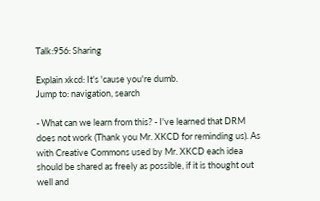Talk:956: Sharing

Explain xkcd: It's 'cause you're dumb.
Jump to: navigation, search

- What can we learn from this? - I've learned that DRM does not work (Thank you Mr. XKCD for reminding us). As with Creative Commons used by Mr. XKCD each idea should be shared as freely as possible, if it is thought out well and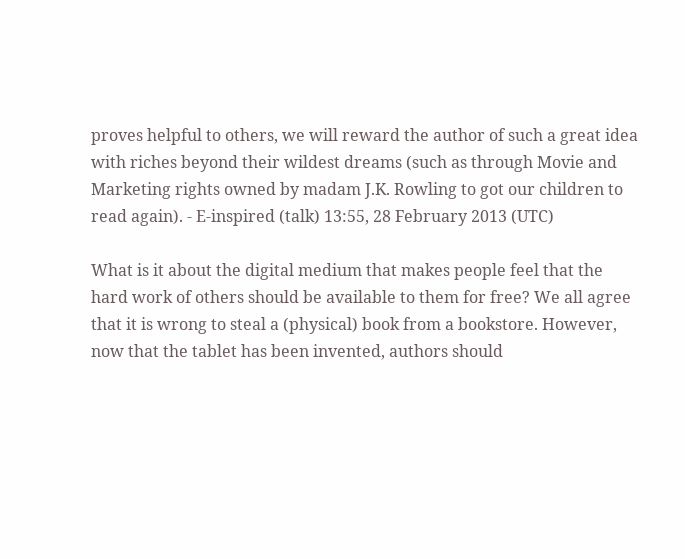proves helpful to others, we will reward the author of such a great idea with riches beyond their wildest dreams (such as through Movie and Marketing rights owned by madam J.K. Rowling to got our children to read again). - E-inspired (talk) 13:55, 28 February 2013 (UTC)

What is it about the digital medium that makes people feel that the hard work of others should be available to them for free? We all agree that it is wrong to steal a (physical) book from a bookstore. However, now that the tablet has been invented, authors should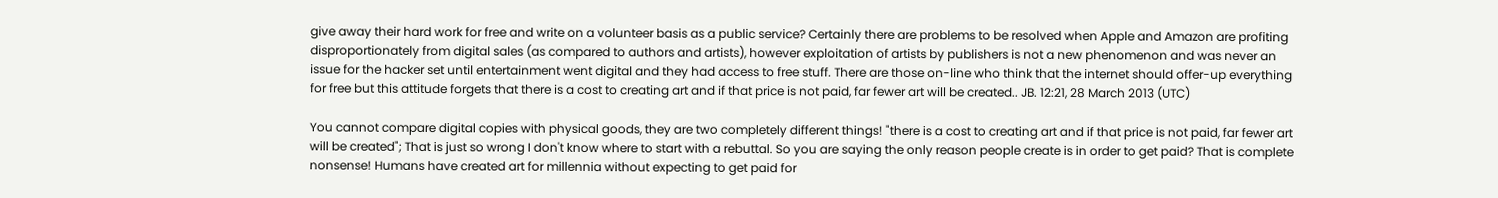give away their hard work for free and write on a volunteer basis as a public service? Certainly there are problems to be resolved when Apple and Amazon are profiting disproportionately from digital sales (as compared to authors and artists), however exploitation of artists by publishers is not a new phenomenon and was never an issue for the hacker set until entertainment went digital and they had access to free stuff. There are those on-line who think that the internet should offer-up everything for free but this attitude forgets that there is a cost to creating art and if that price is not paid, far fewer art will be created.. JB. 12:21, 28 March 2013 (UTC)

You cannot compare digital copies with physical goods, they are two completely different things! "there is a cost to creating art and if that price is not paid, far fewer art will be created"; That is just so wrong I don't know where to start with a rebuttal. So you are saying the only reason people create is in order to get paid? That is complete nonsense! Humans have created art for millennia without expecting to get paid for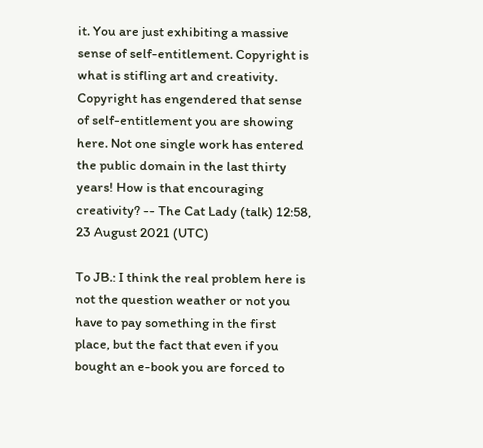it. You are just exhibiting a massive sense of self-entitlement. Copyright is what is stifling art and creativity. Copyright has engendered that sense of self-entitlement you are showing here. Not one single work has entered the public domain in the last thirty years! How is that encouraging creativity? -- The Cat Lady (talk) 12:58, 23 August 2021 (UTC)

To JB.: I think the real problem here is not the question weather or not you have to pay something in the first place, but the fact that even if you bought an e-book you are forced to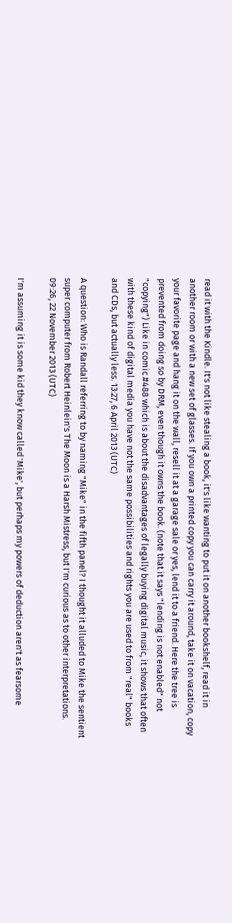read it with the Kindle. It's not like stealing a book, it's like wanting to put it on another bookshelf, read it in another room or with a new set of glasses. If you own a printed copy you can carry it around, take it on vacation, copy your favorite page and hang it on the wall, resell it at a garage sale or yes, lend it to a friend. Here the tree is prevented from doing so by DRM, even though it owns the book. (note that it says "lending is not enabled" not "copying") Like in comic #488 which is about the disadvantages of legally buying digital music, it shows that often with these kind of digital media you have not the same possibilities and rights you are used to from "real" books and CDs, but actually less. 13:27, 6 April 2013 (UTC)

A question: Who is Randall referring to by naming "Mike" in the fifth panel? I thought it alluded to Mike the sentient super computer from Robert Heinlein's The Moon is a Harsh Mistress, but I'm curious as to other interpretations. 09:26, 22 November 2013 (UTC)

I'm assuming it is some kid they know called 'Mike', but perhaps my powers of deduction aren't as fearsome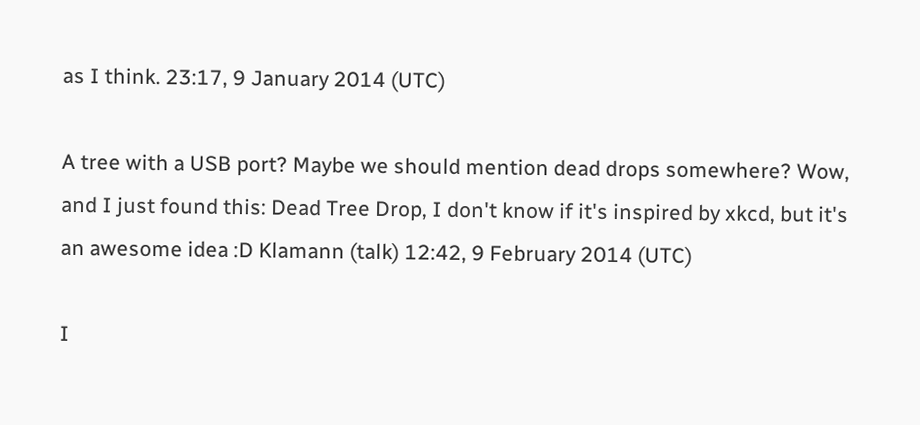as I think. 23:17, 9 January 2014 (UTC)

A tree with a USB port? Maybe we should mention dead drops somewhere? Wow, and I just found this: Dead Tree Drop, I don't know if it's inspired by xkcd, but it's an awesome idea :D Klamann (talk) 12:42, 9 February 2014 (UTC)

I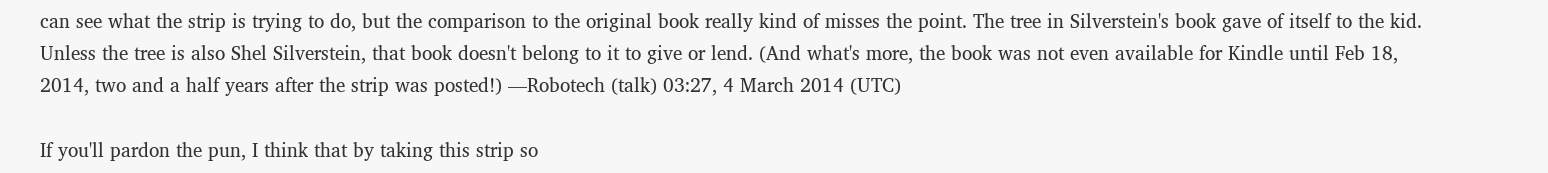can see what the strip is trying to do, but the comparison to the original book really kind of misses the point. The tree in Silverstein's book gave of itself to the kid. Unless the tree is also Shel Silverstein, that book doesn't belong to it to give or lend. (And what's more, the book was not even available for Kindle until Feb 18, 2014, two and a half years after the strip was posted!) —Robotech (talk) 03:27, 4 March 2014 (UTC)

If you'll pardon the pun, I think that by taking this strip so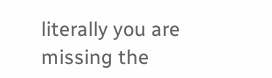literally you are missing the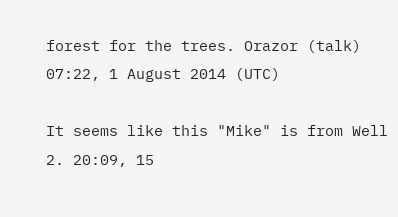forest for the trees. Orazor (talk) 07:22, 1 August 2014 (UTC)

It seems like this "Mike" is from Well 2. 20:09, 15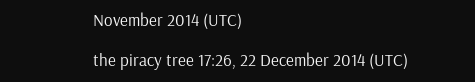November 2014 (UTC)

the piracy tree 17:26, 22 December 2014 (UTC)